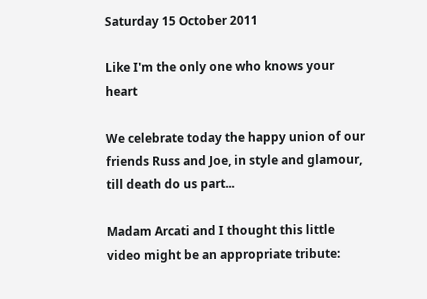Saturday 15 October 2011

Like I'm the only one who knows your heart

We celebrate today the happy union of our friends Russ and Joe, in style and glamour, till death do us part...

Madam Arcati and I thought this little video might be an appropriate tribute: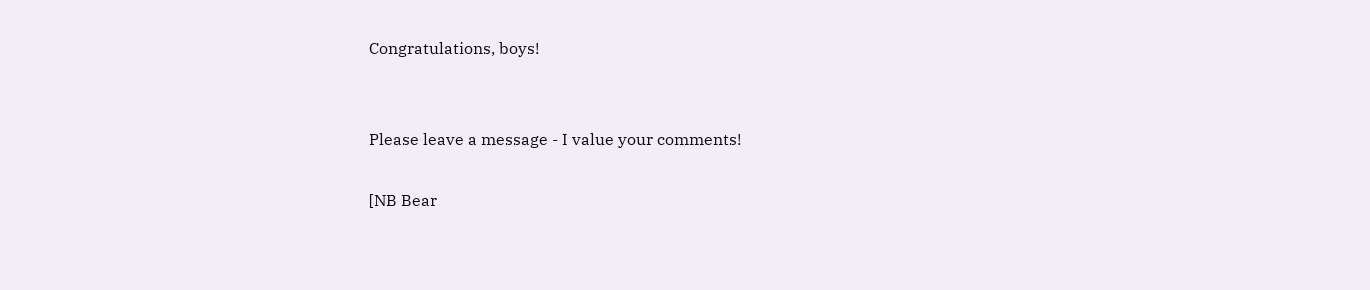Congratulations, boys!


Please leave a message - I value your comments!

[NB Bear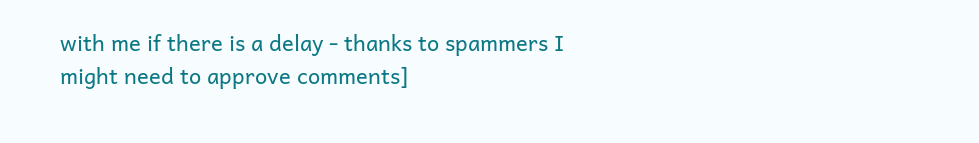with me if there is a delay - thanks to spammers I might need to approve comments]